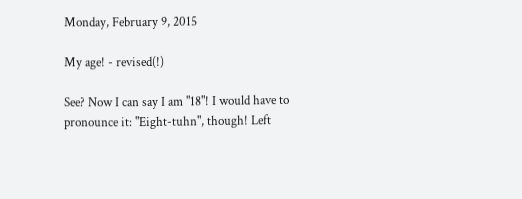Monday, February 9, 2015

My age! - revised(!)

See? Now I can say I am "18"! I would have to pronounce it: "Eight-tuhn", though! Left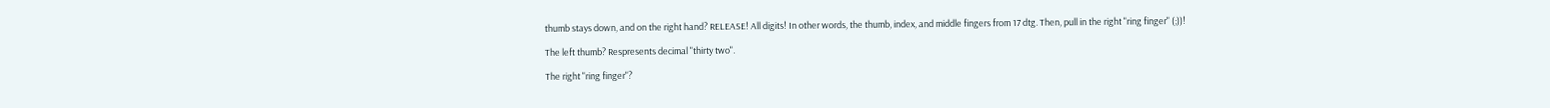thumb stays down, and on the right hand? RELEASE! All digits! In other words, the thumb, index, and middle fingers from 17 dtg. Then, pull in the right "ring finger" (;))!

The left thumb? Respresents decimal "thirty two".

The right "ring finger"?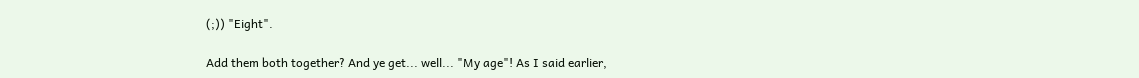(;)) "Eight".

Add them both together? And ye get... well... "My age"! As I said earlier,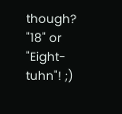though? "18" or "Eight-tuhn"! ;)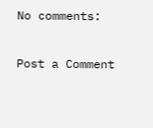No comments:

Post a Comment